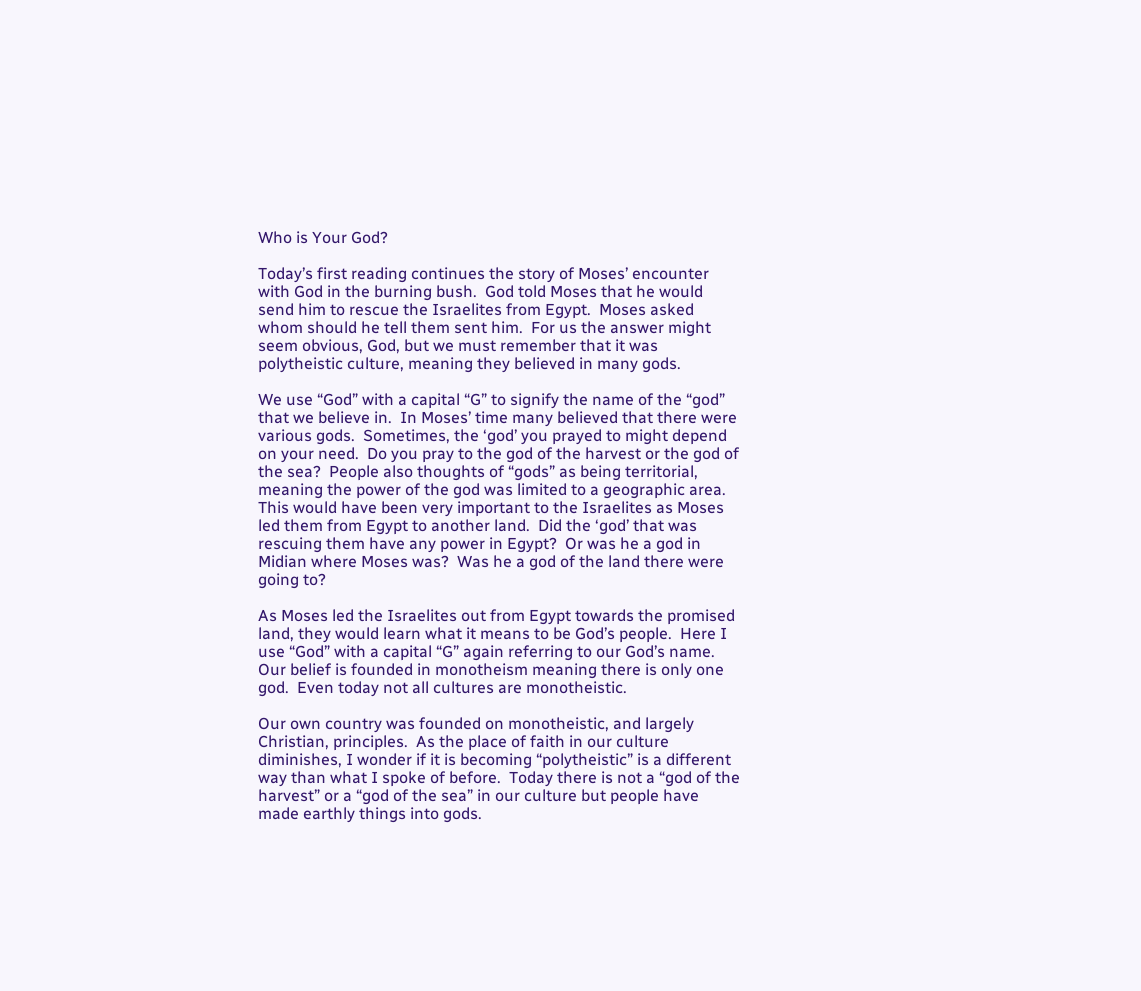Who is Your God?

Today’s first reading continues the story of Moses’ encounter with God in the burning bush.  God told Moses that he would send him to rescue the Israelites from Egypt.  Moses asked whom should he tell them sent him.  For us the answer might seem obvious, God, but we must remember that it was polytheistic culture, meaning they believed in many gods.

We use “God” with a capital “G” to signify the name of the “god” that we believe in.  In Moses’ time many believed that there were various gods.  Sometimes, the ‘god’ you prayed to might depend on your need.  Do you pray to the god of the harvest or the god of the sea?  People also thoughts of “gods” as being territorial, meaning the power of the god was limited to a geographic area.  This would have been very important to the Israelites as Moses led them from Egypt to another land.  Did the ‘god’ that was rescuing them have any power in Egypt?  Or was he a god in Midian where Moses was?  Was he a god of the land there were going to?

As Moses led the Israelites out from Egypt towards the promised land, they would learn what it means to be God’s people.  Here I use “God” with a capital “G” again referring to our God’s name.  Our belief is founded in monotheism meaning there is only one god.  Even today not all cultures are monotheistic.

Our own country was founded on monotheistic, and largely Christian, principles.  As the place of faith in our culture diminishes, I wonder if it is becoming “polytheistic” is a different way than what I spoke of before.  Today there is not a “god of the harvest” or a “god of the sea” in our culture but people have made earthly things into gods.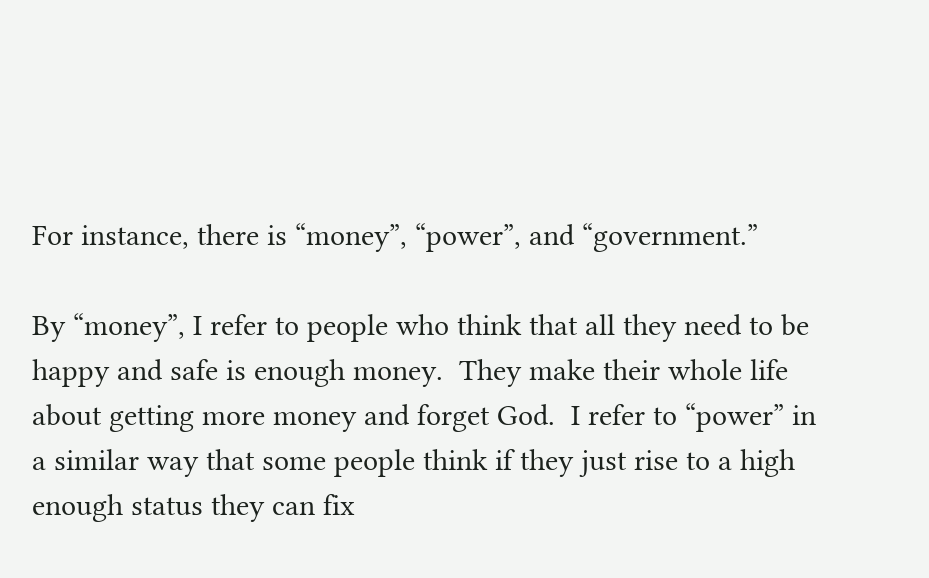For instance, there is “money”, “power”, and “government.”

By “money”, I refer to people who think that all they need to be happy and safe is enough money.  They make their whole life about getting more money and forget God.  I refer to “power” in a similar way that some people think if they just rise to a high enough status they can fix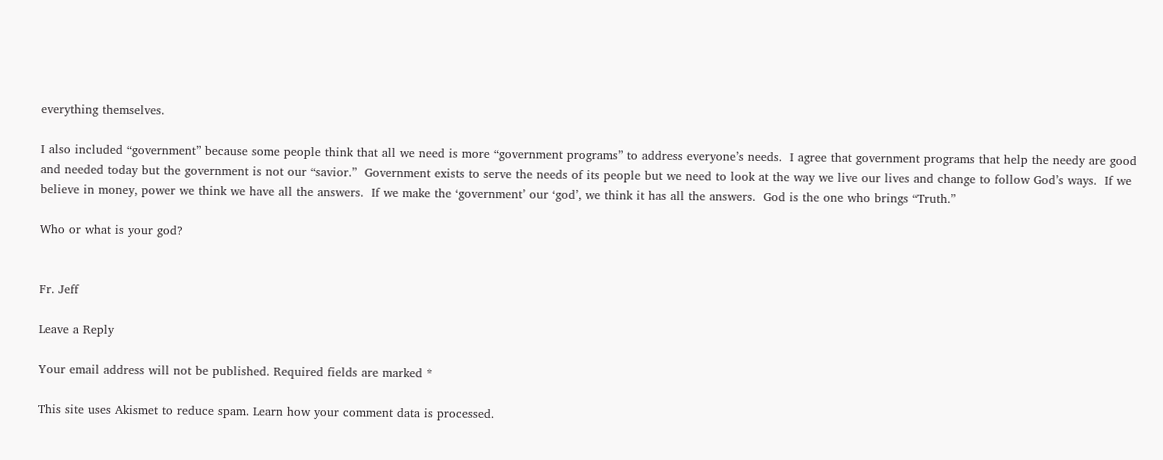everything themselves.

I also included “government” because some people think that all we need is more “government programs” to address everyone’s needs.  I agree that government programs that help the needy are good and needed today but the government is not our “savior.”  Government exists to serve the needs of its people but we need to look at the way we live our lives and change to follow God’s ways.  If we believe in money, power we think we have all the answers.  If we make the ‘government’ our ‘god’, we think it has all the answers.  God is the one who brings “Truth.”

Who or what is your god?


Fr. Jeff

Leave a Reply

Your email address will not be published. Required fields are marked *

This site uses Akismet to reduce spam. Learn how your comment data is processed.